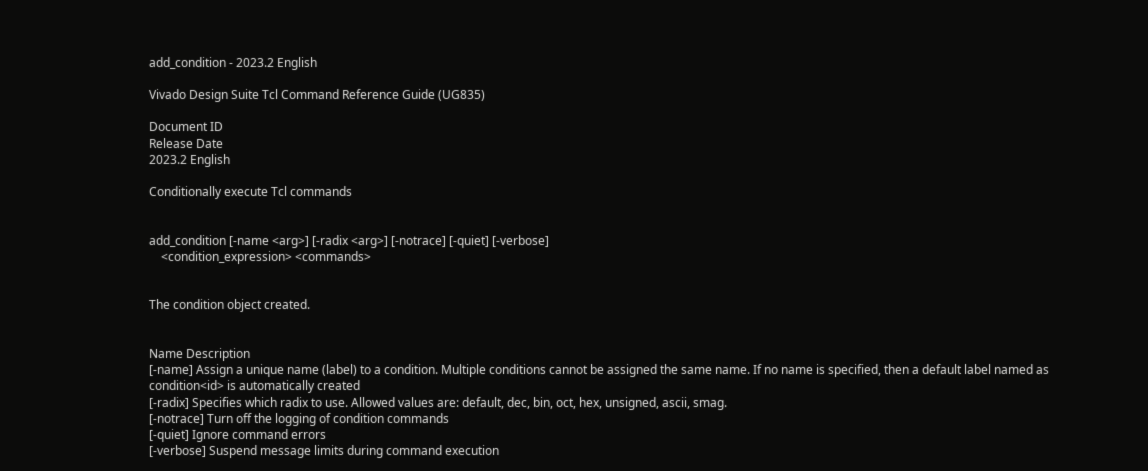add_condition - 2023.2 English

Vivado Design Suite Tcl Command Reference Guide (UG835)

Document ID
Release Date
2023.2 English

Conditionally execute Tcl commands


add_condition [‑name <arg>] [‑radix <arg>] [‑notrace] [‑quiet] [‑verbose]
    <condition_expression> <commands>


The condition object created.


Name Description
[-name] Assign a unique name (label) to a condition. Multiple conditions cannot be assigned the same name. If no name is specified, then a default label named as condition<id> is automatically created
[-radix] Specifies which radix to use. Allowed values are: default, dec, bin, oct, hex, unsigned, ascii, smag.
[-notrace] Turn off the logging of condition commands
[-quiet] Ignore command errors
[-verbose] Suspend message limits during command execution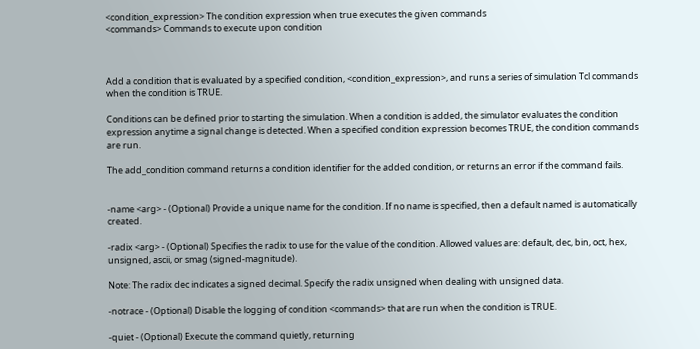<condition_expression> The condition expression when true executes the given commands
<commands> Commands to execute upon condition



Add a condition that is evaluated by a specified condition, <condition_expression>, and runs a series of simulation Tcl commands when the condition is TRUE.

Conditions can be defined prior to starting the simulation. When a condition is added, the simulator evaluates the condition expression anytime a signal change is detected. When a specified condition expression becomes TRUE, the condition commands are run.

The add_condition command returns a condition identifier for the added condition, or returns an error if the command fails.


-name <arg> - (Optional) Provide a unique name for the condition. If no name is specified, then a default named is automatically created.

-radix <arg> - (Optional) Specifies the radix to use for the value of the condition. Allowed values are: default, dec, bin, oct, hex, unsigned, ascii, or smag (signed-magnitude).

Note: The radix dec indicates a signed decimal. Specify the radix unsigned when dealing with unsigned data.

-notrace - (Optional) Disable the logging of condition <commands> that are run when the condition is TRUE.

-quiet - (Optional) Execute the command quietly, returning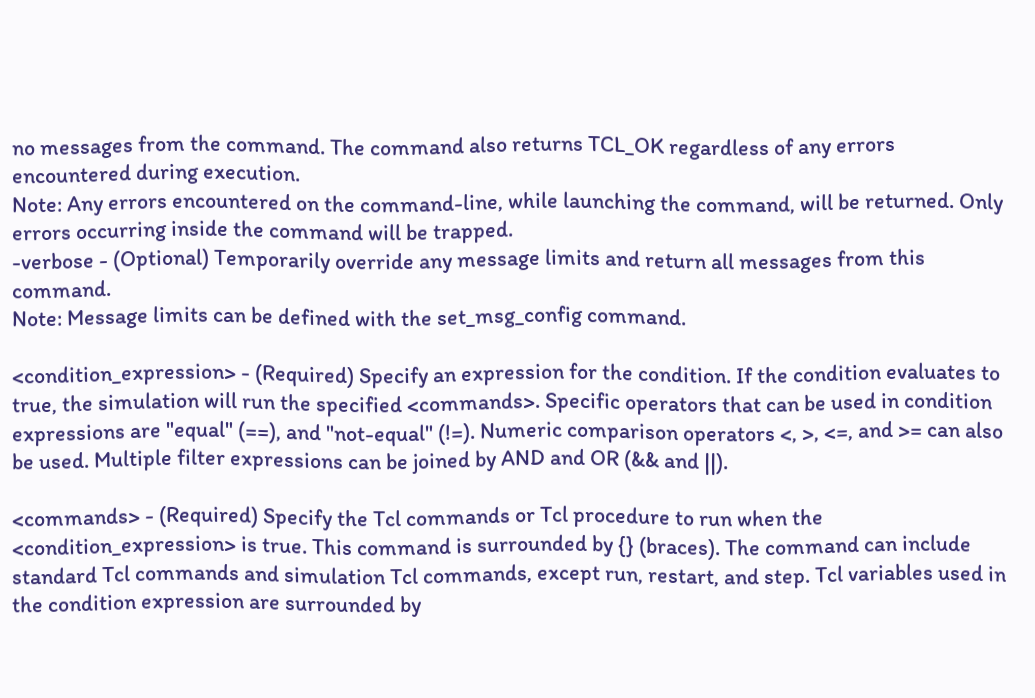no messages from the command. The command also returns TCL_OK regardless of any errors encountered during execution.
Note: Any errors encountered on the command-line, while launching the command, will be returned. Only errors occurring inside the command will be trapped.
-verbose - (Optional) Temporarily override any message limits and return all messages from this command.
Note: Message limits can be defined with the set_msg_config command.

<condition_expression> - (Required) Specify an expression for the condition. If the condition evaluates to true, the simulation will run the specified <commands>. Specific operators that can be used in condition expressions are "equal" (==), and "not-equal" (!=). Numeric comparison operators <, >, <=, and >= can also be used. Multiple filter expressions can be joined by AND and OR (&& and ||).

<commands> - (Required) Specify the Tcl commands or Tcl procedure to run when the <condition_expression> is true. This command is surrounded by {} (braces). The command can include standard Tcl commands and simulation Tcl commands, except run, restart, and step. Tcl variables used in the condition expression are surrounded by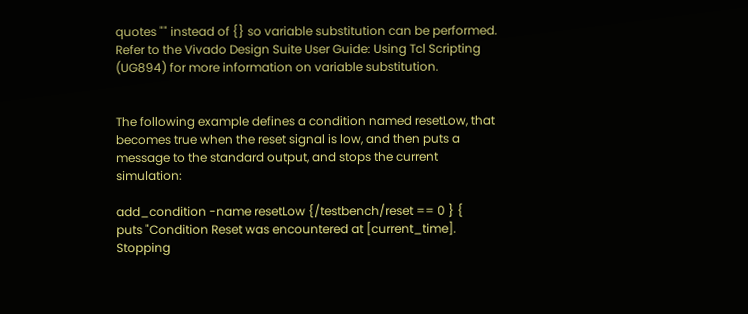quotes "" instead of {} so variable substitution can be performed. Refer to the Vivado Design Suite User Guide: Using Tcl Scripting (UG894) for more information on variable substitution.


The following example defines a condition named resetLow, that becomes true when the reset signal is low, and then puts a message to the standard output, and stops the current simulation:

add_condition -name resetLow {/testbench/reset == 0 } {
puts "Condition Reset was encountered at [current_time]. Stopping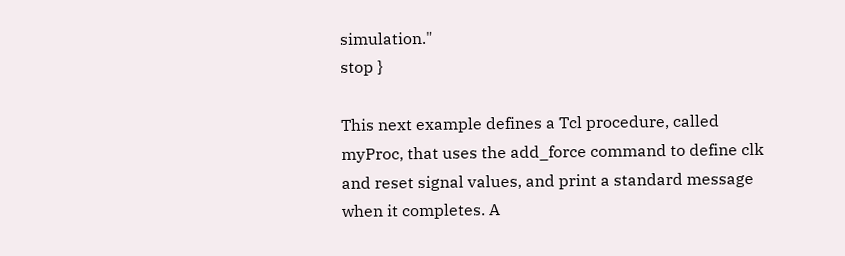simulation."
stop }

This next example defines a Tcl procedure, called myProc, that uses the add_force command to define clk and reset signal values, and print a standard message when it completes. A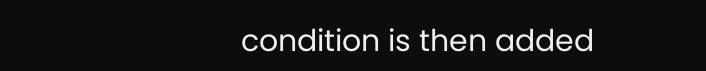condition is then added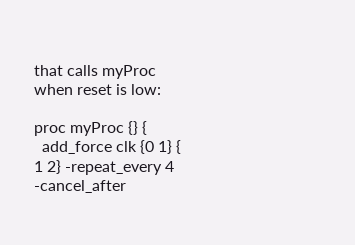that calls myProc when reset is low:

proc myProc {} {
  add_force clk {0 1} { 1 2} -repeat_every 4 -cancel_after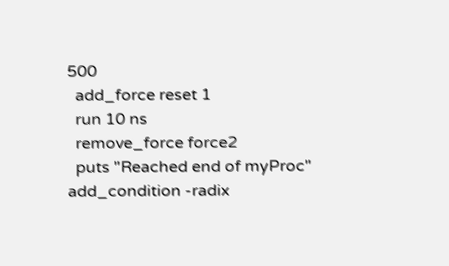500
  add_force reset 1
  run 10 ns
  remove_force force2
  puts "Reached end of myProc"
add_condition -radix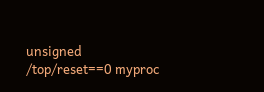unsigned /top/reset==0 myproc